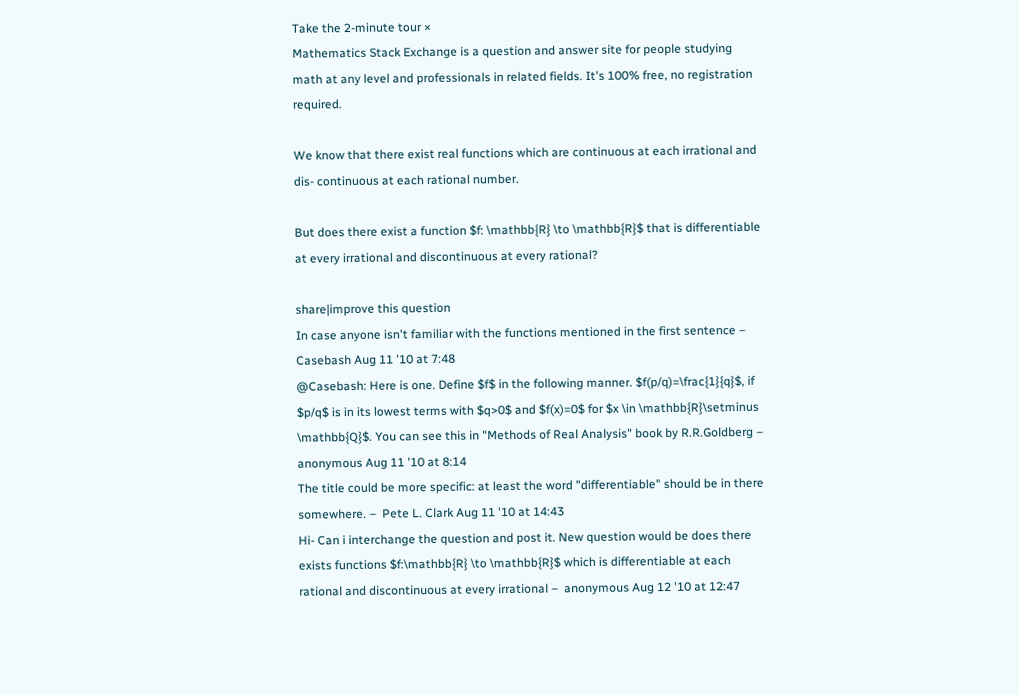Take the 2-minute tour ×
Mathematics Stack Exchange is a question and answer site for people studying math at any level and professionals in related fields. It's 100% free, no registration required.

We know that there exist real functions which are continuous at each irrational and dis- continuous at each rational number.

But does there exist a function $f: \mathbb{R} \to \mathbb{R}$ that is differentiable at every irrational and discontinuous at every rational?

share|improve this question
In case anyone isn't familiar with the functions mentioned in the first sentence –  Casebash Aug 11 '10 at 7:48
@Casebash: Here is one. Define $f$ in the following manner. $f(p/q)=\frac{1}{q}$, if $p/q$ is in its lowest terms with $q>0$ and $f(x)=0$ for $x \in \mathbb{R}\setminus \mathbb{Q}$. You can see this in "Methods of Real Analysis" book by R.R.Goldberg –  anonymous Aug 11 '10 at 8:14
The title could be more specific: at least the word "differentiable" should be in there somewhere. –  Pete L. Clark Aug 11 '10 at 14:43
Hi- Can i interchange the question and post it. New question would be does there exists functions $f:\mathbb{R} \to \mathbb{R}$ which is differentiable at each rational and discontinuous at every irrational –  anonymous Aug 12 '10 at 12:47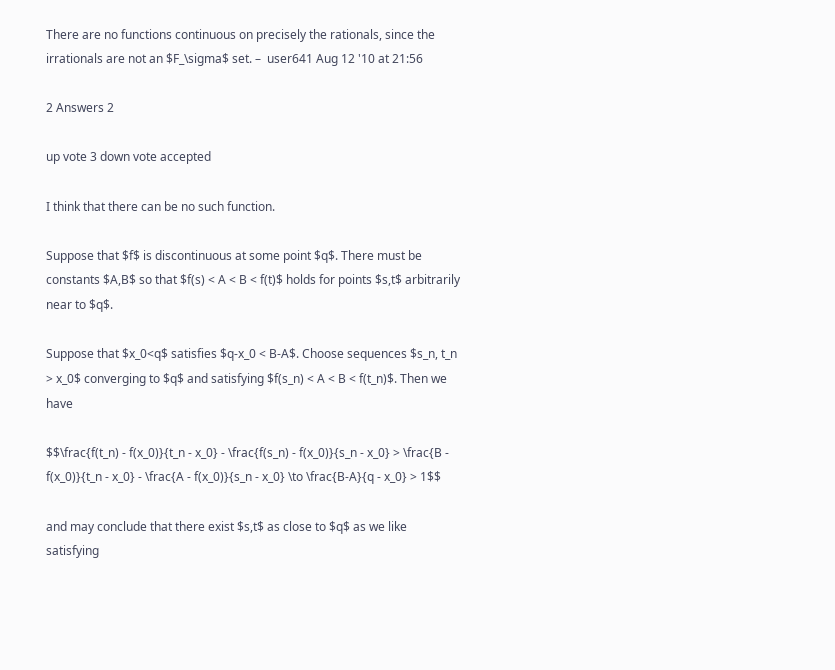There are no functions continuous on precisely the rationals, since the irrationals are not an $F_\sigma$ set. –  user641 Aug 12 '10 at 21:56

2 Answers 2

up vote 3 down vote accepted

I think that there can be no such function.

Suppose that $f$ is discontinuous at some point $q$. There must be constants $A,B$ so that $f(s) < A < B < f(t)$ holds for points $s,t$ arbitrarily near to $q$.

Suppose that $x_0<q$ satisfies $q-x_0 < B-A$. Choose sequences $s_n, t_n > x_0$ converging to $q$ and satisfying $f(s_n) < A < B < f(t_n)$. Then we have

$$\frac{f(t_n) - f(x_0)}{t_n - x_0} - \frac{f(s_n) - f(x_0)}{s_n - x_0} > \frac{B - f(x_0)}{t_n - x_0} - \frac{A - f(x_0)}{s_n - x_0} \to \frac{B-A}{q - x_0} > 1$$

and may conclude that there exist $s,t$ as close to $q$ as we like satisfying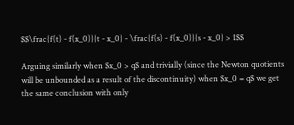$$\frac{f(t) - f(x_0)}{t - x_0} - \frac{f(s) - f(x_0)}{s - x_0} > 1$$

Arguing similarly when $x_0 > q$ and trivially (since the Newton quotients will be unbounded as a result of the discontinuity) when $x_0 = q$ we get the same conclusion with only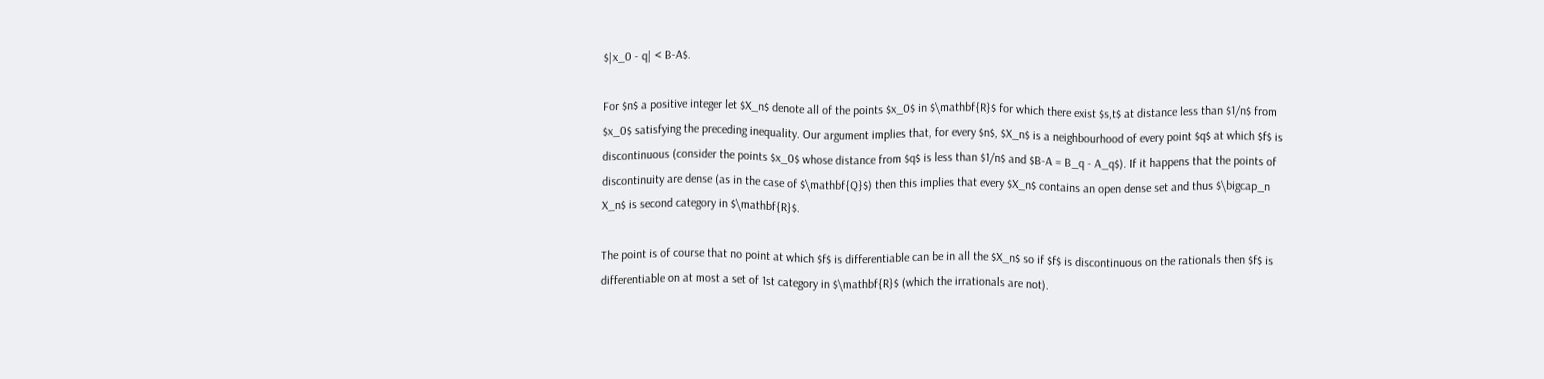$|x_0 - q| < B-A$.

For $n$ a positive integer let $X_n$ denote all of the points $x_0$ in $\mathbf{R}$ for which there exist $s,t$ at distance less than $1/n$ from $x_0$ satisfying the preceding inequality. Our argument implies that, for every $n$, $X_n$ is a neighbourhood of every point $q$ at which $f$ is discontinuous (consider the points $x_0$ whose distance from $q$ is less than $1/n$ and $B-A = B_q - A_q$). If it happens that the points of discontinuity are dense (as in the case of $\mathbf{Q}$) then this implies that every $X_n$ contains an open dense set and thus $\bigcap_n X_n$ is second category in $\mathbf{R}$.

The point is of course that no point at which $f$ is differentiable can be in all the $X_n$ so if $f$ is discontinuous on the rationals then $f$ is differentiable on at most a set of 1st category in $\mathbf{R}$ (which the irrationals are not).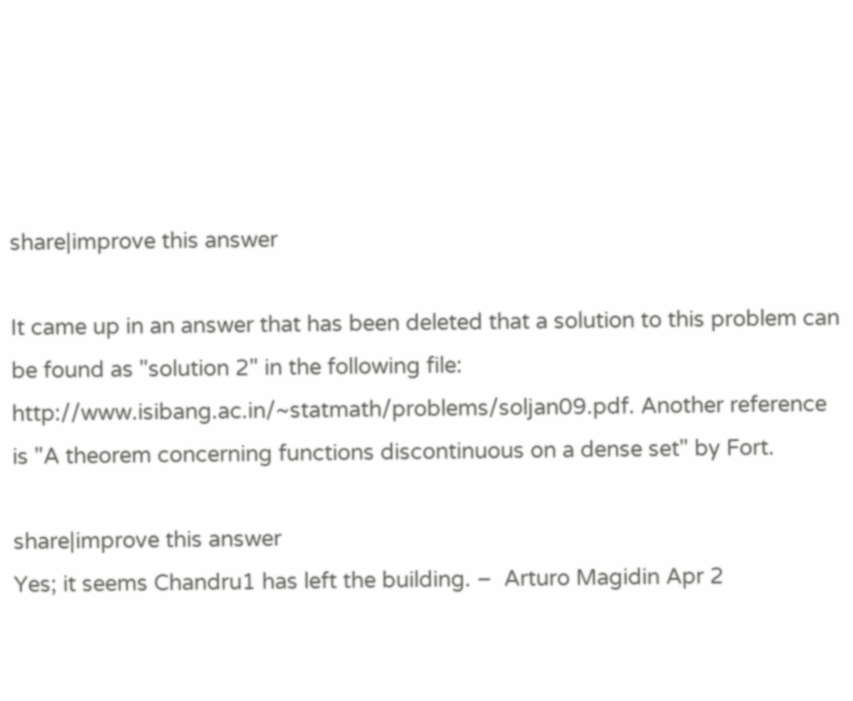share|improve this answer

It came up in an answer that has been deleted that a solution to this problem can be found as "solution 2" in the following file: http://www.isibang.ac.in/~statmath/problems/soljan09.pdf. Another reference is "A theorem concerning functions discontinuous on a dense set" by Fort.

share|improve this answer
Yes; it seems Chandru1 has left the building. –  Arturo Magidin Apr 2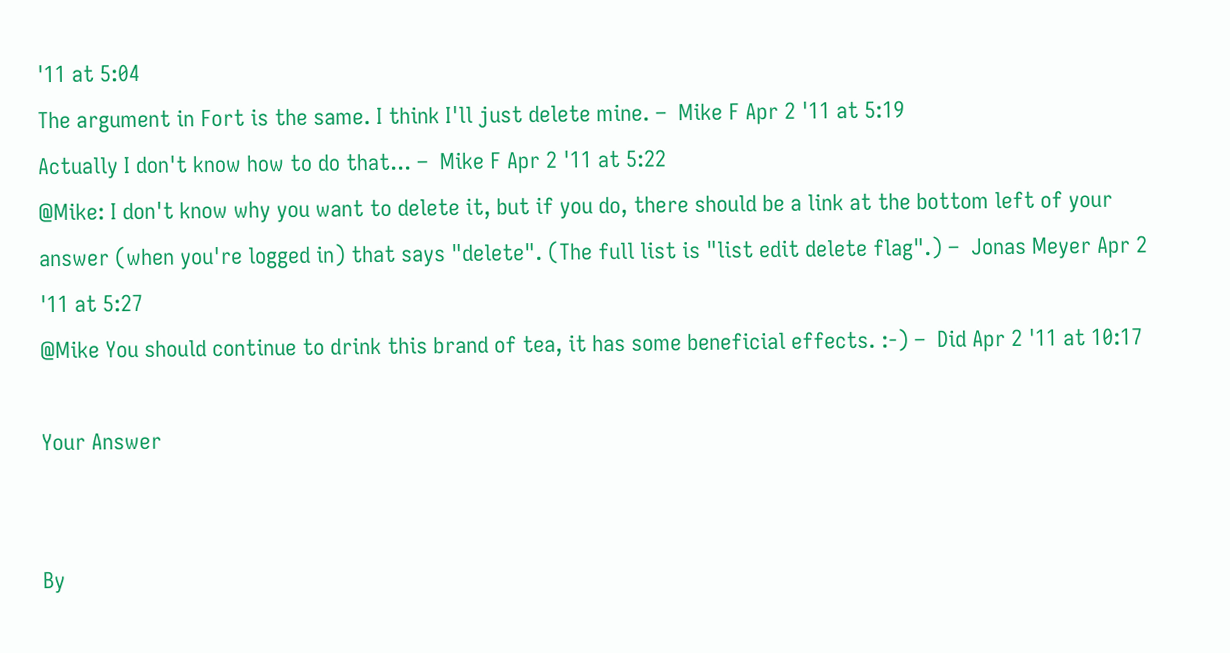'11 at 5:04
The argument in Fort is the same. I think I'll just delete mine. –  Mike F Apr 2 '11 at 5:19
Actually I don't know how to do that... –  Mike F Apr 2 '11 at 5:22
@Mike: I don't know why you want to delete it, but if you do, there should be a link at the bottom left of your answer (when you're logged in) that says "delete". (The full list is "list edit delete flag".) –  Jonas Meyer Apr 2 '11 at 5:27
@Mike You should continue to drink this brand of tea, it has some beneficial effects. :-) –  Did Apr 2 '11 at 10:17

Your Answer


By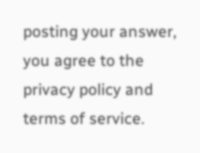posting your answer, you agree to the privacy policy and terms of service.